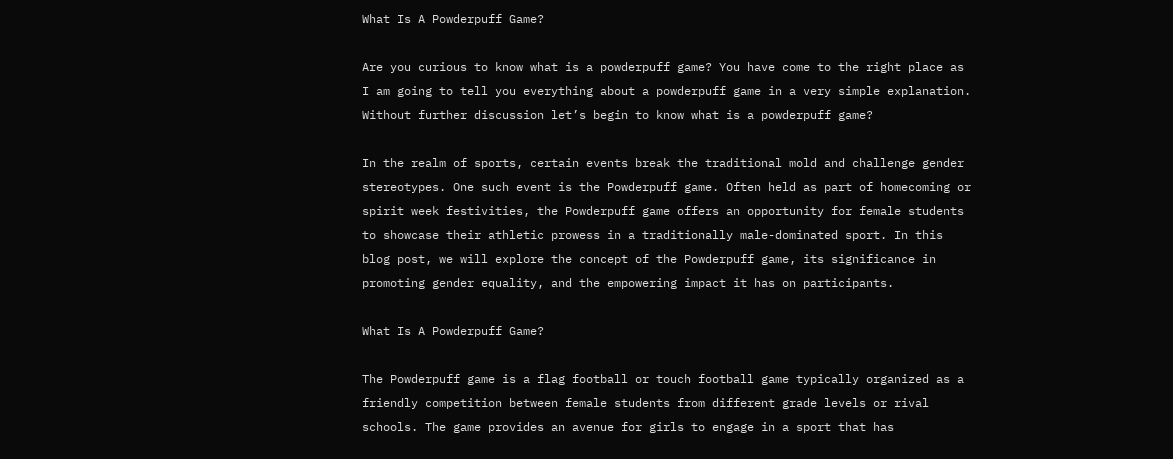What Is A Powderpuff Game?

Are you curious to know what is a powderpuff game? You have come to the right place as I am going to tell you everything about a powderpuff game in a very simple explanation. Without further discussion let’s begin to know what is a powderpuff game?

In the realm of sports, certain events break the traditional mold and challenge gender stereotypes. One such event is the Powderpuff game. Often held as part of homecoming or spirit week festivities, the Powderpuff game offers an opportunity for female students to showcase their athletic prowess in a traditionally male-dominated sport. In this blog post, we will explore the concept of the Powderpuff game, its significance in promoting gender equality, and the empowering impact it has on participants.

What Is A Powderpuff Game?

The Powderpuff game is a flag football or touch football game typically organized as a friendly competition between female students from different grade levels or rival schools. The game provides an avenue for girls to engage in a sport that has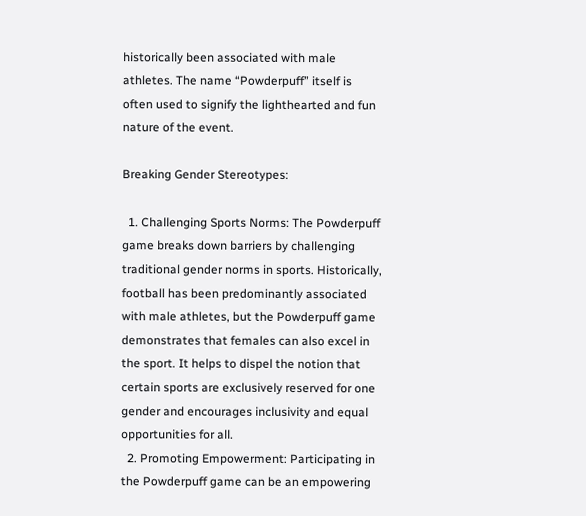historically been associated with male athletes. The name “Powderpuff” itself is often used to signify the lighthearted and fun nature of the event.

Breaking Gender Stereotypes:

  1. Challenging Sports Norms: The Powderpuff game breaks down barriers by challenging traditional gender norms in sports. Historically, football has been predominantly associated with male athletes, but the Powderpuff game demonstrates that females can also excel in the sport. It helps to dispel the notion that certain sports are exclusively reserved for one gender and encourages inclusivity and equal opportunities for all.
  2. Promoting Empowerment: Participating in the Powderpuff game can be an empowering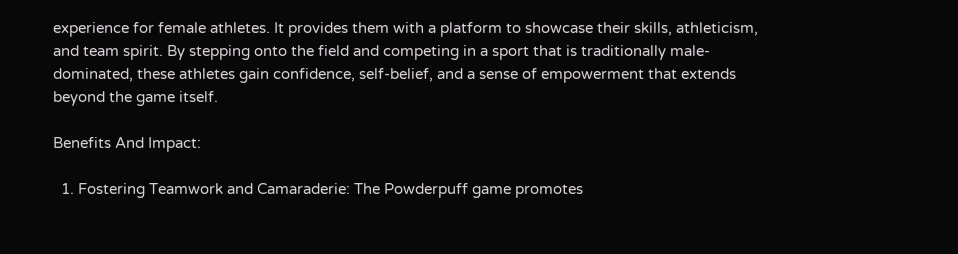experience for female athletes. It provides them with a platform to showcase their skills, athleticism, and team spirit. By stepping onto the field and competing in a sport that is traditionally male-dominated, these athletes gain confidence, self-belief, and a sense of empowerment that extends beyond the game itself.

Benefits And Impact:

  1. Fostering Teamwork and Camaraderie: The Powderpuff game promotes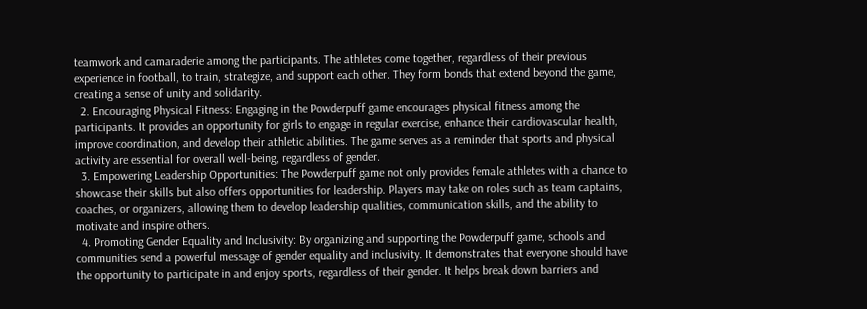teamwork and camaraderie among the participants. The athletes come together, regardless of their previous experience in football, to train, strategize, and support each other. They form bonds that extend beyond the game, creating a sense of unity and solidarity.
  2. Encouraging Physical Fitness: Engaging in the Powderpuff game encourages physical fitness among the participants. It provides an opportunity for girls to engage in regular exercise, enhance their cardiovascular health, improve coordination, and develop their athletic abilities. The game serves as a reminder that sports and physical activity are essential for overall well-being, regardless of gender.
  3. Empowering Leadership Opportunities: The Powderpuff game not only provides female athletes with a chance to showcase their skills but also offers opportunities for leadership. Players may take on roles such as team captains, coaches, or organizers, allowing them to develop leadership qualities, communication skills, and the ability to motivate and inspire others.
  4. Promoting Gender Equality and Inclusivity: By organizing and supporting the Powderpuff game, schools and communities send a powerful message of gender equality and inclusivity. It demonstrates that everyone should have the opportunity to participate in and enjoy sports, regardless of their gender. It helps break down barriers and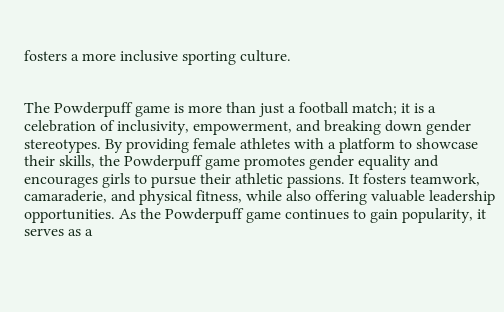fosters a more inclusive sporting culture.


The Powderpuff game is more than just a football match; it is a celebration of inclusivity, empowerment, and breaking down gender stereotypes. By providing female athletes with a platform to showcase their skills, the Powderpuff game promotes gender equality and encourages girls to pursue their athletic passions. It fosters teamwork, camaraderie, and physical fitness, while also offering valuable leadership opportunities. As the Powderpuff game continues to gain popularity, it serves as a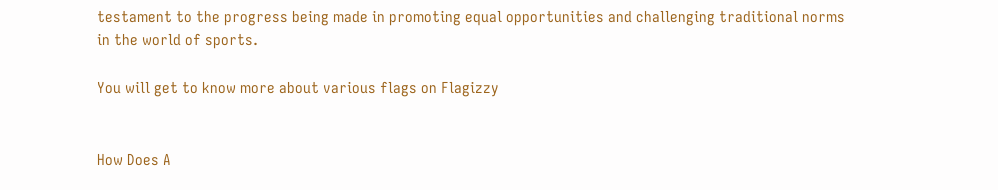testament to the progress being made in promoting equal opportunities and challenging traditional norms in the world of sports.

You will get to know more about various flags on Flagizzy


How Does A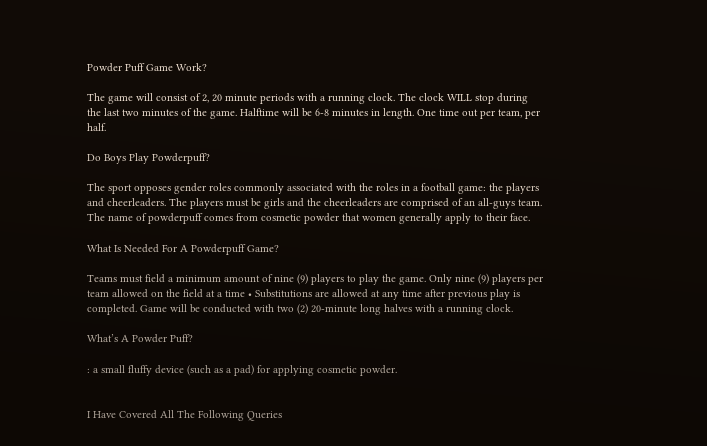Powder Puff Game Work?

The game will consist of 2, 20 minute periods with a running clock. The clock WILL stop during the last two minutes of the game. Halftime will be 6-8 minutes in length. One time out per team, per half.

Do Boys Play Powderpuff?

The sport opposes gender roles commonly associated with the roles in a football game: the players and cheerleaders. The players must be girls and the cheerleaders are comprised of an all-guys team. The name of powderpuff comes from cosmetic powder that women generally apply to their face.

What Is Needed For A Powderpuff Game?

Teams must field a minimum amount of nine (9) players to play the game. Only nine (9) players per team allowed on the field at a time • Substitutions are allowed at any time after previous play is completed. Game will be conducted with two (2) 20-minute long halves with a running clock.

What’s A Powder Puff?

: a small fluffy device (such as a pad) for applying cosmetic powder.


I Have Covered All The Following Queries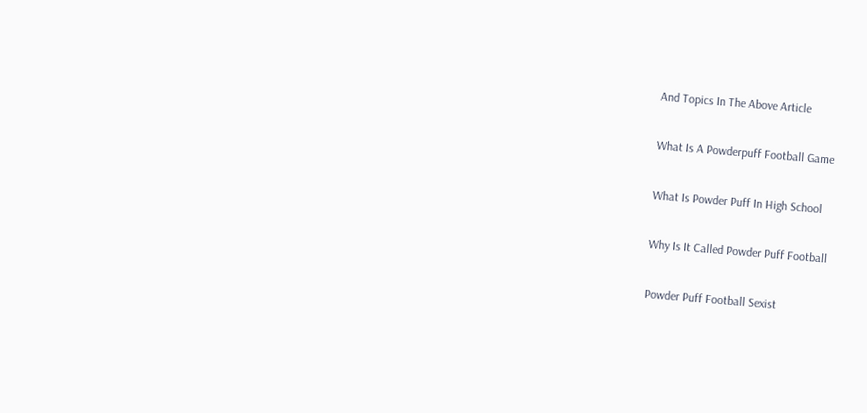And Topics In The Above Article

What Is A Powderpuff Football Game

What Is Powder Puff In High School

Why Is It Called Powder Puff Football

Powder Puff Football Sexist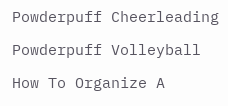Powderpuff Cheerleading

Powderpuff Volleyball

How To Organize A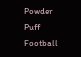Powder Puff Football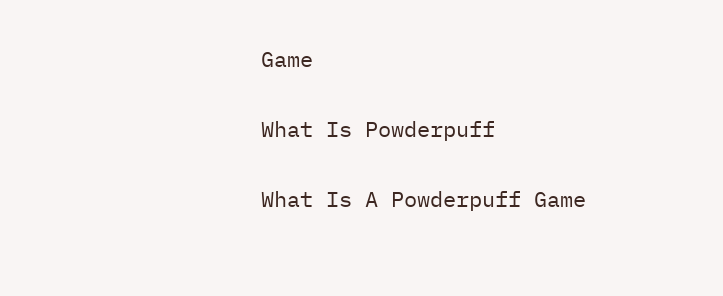Game

What Is Powderpuff

What Is A Powderpuff Game